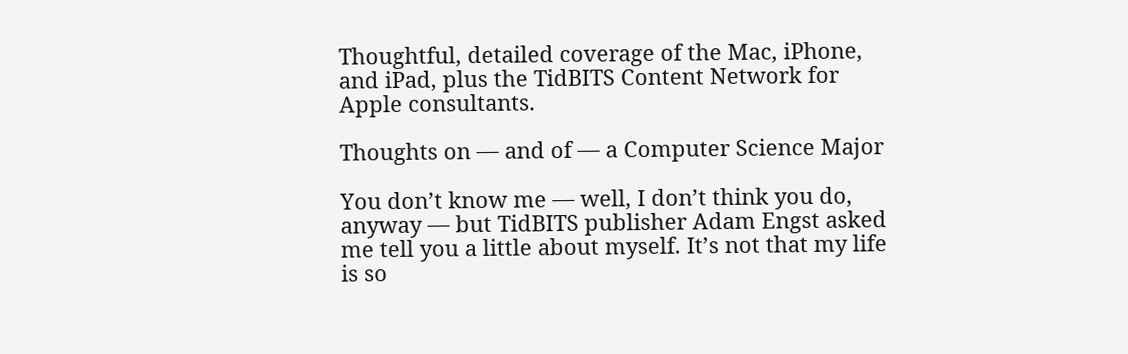Thoughtful, detailed coverage of the Mac, iPhone, and iPad, plus the TidBITS Content Network for Apple consultants.

Thoughts on — and of — a Computer Science Major

You don’t know me — well, I don’t think you do, anyway — but TidBITS publisher Adam Engst asked me tell you a little about myself. It’s not that my life is so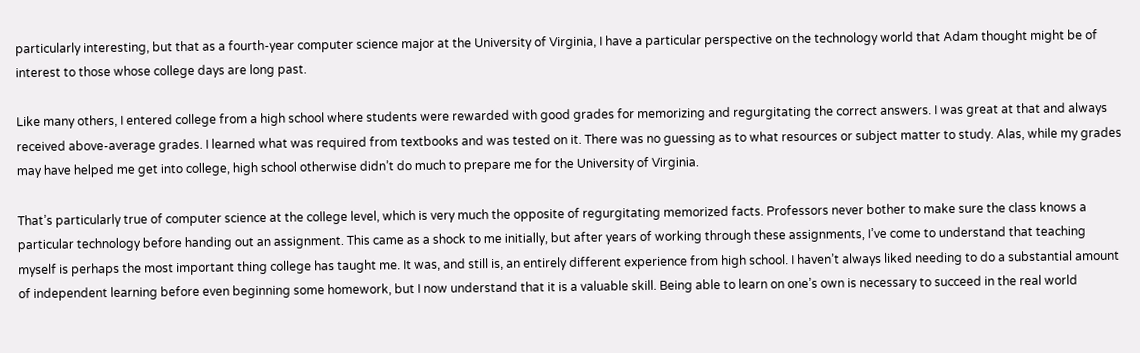particularly interesting, but that as a fourth-year computer science major at the University of Virginia, I have a particular perspective on the technology world that Adam thought might be of interest to those whose college days are long past.

Like many others, I entered college from a high school where students were rewarded with good grades for memorizing and regurgitating the correct answers. I was great at that and always received above-average grades. I learned what was required from textbooks and was tested on it. There was no guessing as to what resources or subject matter to study. Alas, while my grades may have helped me get into college, high school otherwise didn’t do much to prepare me for the University of Virginia.

That’s particularly true of computer science at the college level, which is very much the opposite of regurgitating memorized facts. Professors never bother to make sure the class knows a particular technology before handing out an assignment. This came as a shock to me initially, but after years of working through these assignments, I’ve come to understand that teaching myself is perhaps the most important thing college has taught me. It was, and still is, an entirely different experience from high school. I haven’t always liked needing to do a substantial amount of independent learning before even beginning some homework, but I now understand that it is a valuable skill. Being able to learn on one’s own is necessary to succeed in the real world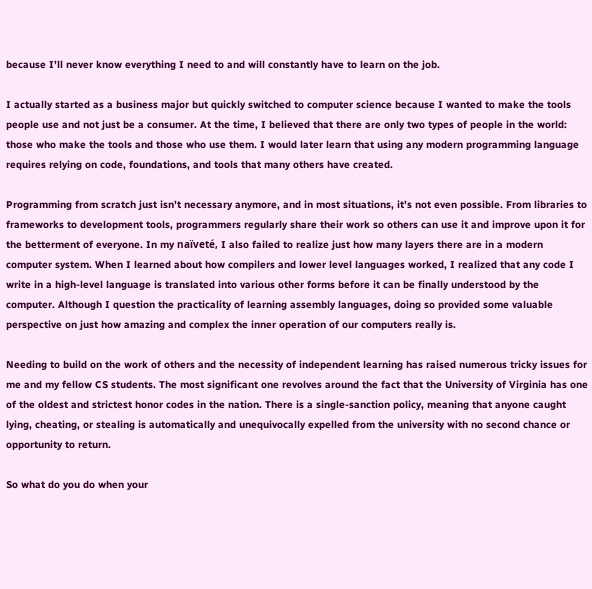because I’ll never know everything I need to and will constantly have to learn on the job.

I actually started as a business major but quickly switched to computer science because I wanted to make the tools people use and not just be a consumer. At the time, I believed that there are only two types of people in the world: those who make the tools and those who use them. I would later learn that using any modern programming language requires relying on code, foundations, and tools that many others have created.

Programming from scratch just isn’t necessary anymore, and in most situations, it’s not even possible. From libraries to frameworks to development tools, programmers regularly share their work so others can use it and improve upon it for the betterment of everyone. In my naïveté, I also failed to realize just how many layers there are in a modern computer system. When I learned about how compilers and lower level languages worked, I realized that any code I write in a high-level language is translated into various other forms before it can be finally understood by the computer. Although I question the practicality of learning assembly languages, doing so provided some valuable perspective on just how amazing and complex the inner operation of our computers really is.

Needing to build on the work of others and the necessity of independent learning has raised numerous tricky issues for me and my fellow CS students. The most significant one revolves around the fact that the University of Virginia has one of the oldest and strictest honor codes in the nation. There is a single-sanction policy, meaning that anyone caught lying, cheating, or stealing is automatically and unequivocally expelled from the university with no second chance or opportunity to return.

So what do you do when your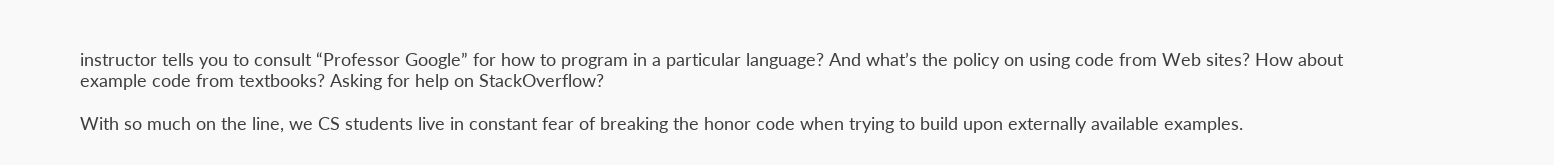instructor tells you to consult “Professor Google” for how to program in a particular language? And what’s the policy on using code from Web sites? How about example code from textbooks? Asking for help on StackOverflow?

With so much on the line, we CS students live in constant fear of breaking the honor code when trying to build upon externally available examples.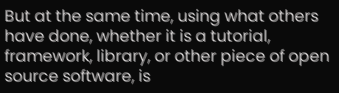But at the same time, using what others have done, whether it is a tutorial, framework, library, or other piece of open source software, is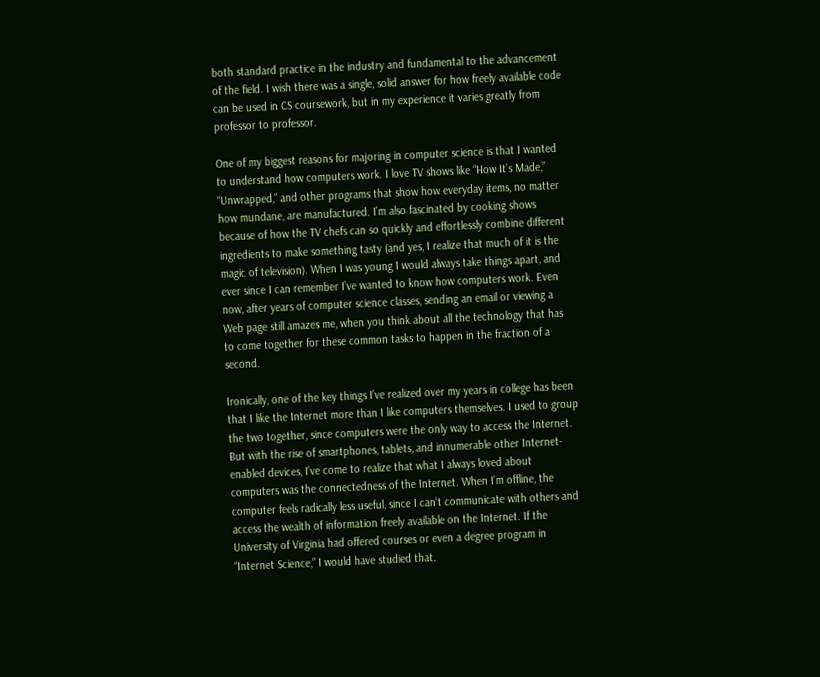both standard practice in the industry and fundamental to the advancement of the field. I wish there was a single, solid answer for how freely available code can be used in CS coursework, but in my experience it varies greatly from professor to professor.

One of my biggest reasons for majoring in computer science is that I wanted to understand how computers work. I love TV shows like “How It’s Made,” “Unwrapped,” and other programs that show how everyday items, no matter how mundane, are manufactured. I’m also fascinated by cooking shows because of how the TV chefs can so quickly and effortlessly combine different ingredients to make something tasty (and yes, I realize that much of it is the magic of television). When I was young I would always take things apart, and ever since I can remember I’ve wanted to know how computers work. Even now, after years of computer science classes, sending an email or viewing a Web page still amazes me, when you think about all the technology that has to come together for these common tasks to happen in the fraction of a second.

Ironically, one of the key things I’ve realized over my years in college has been that I like the Internet more than I like computers themselves. I used to group the two together, since computers were the only way to access the Internet. But with the rise of smartphones, tablets, and innumerable other Internet-enabled devices, I’ve come to realize that what I always loved about computers was the connectedness of the Internet. When I’m offline, the computer feels radically less useful, since I can’t communicate with others and access the wealth of information freely available on the Internet. If the University of Virginia had offered courses or even a degree program in “Internet Science,” I would have studied that.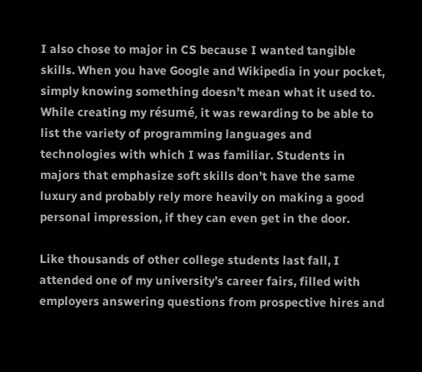I also chose to major in CS because I wanted tangible skills. When you have Google and Wikipedia in your pocket, simply knowing something doesn’t mean what it used to. While creating my résumé, it was rewarding to be able to list the variety of programming languages and technologies with which I was familiar. Students in majors that emphasize soft skills don’t have the same luxury and probably rely more heavily on making a good personal impression, if they can even get in the door.

Like thousands of other college students last fall, I attended one of my university’s career fairs, filled with employers answering questions from prospective hires and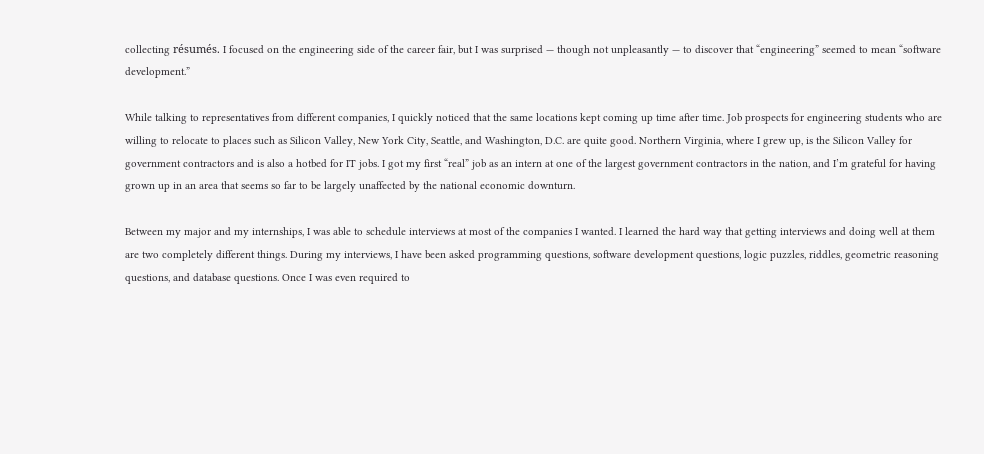collecting résumés. I focused on the engineering side of the career fair, but I was surprised — though not unpleasantly — to discover that “engineering” seemed to mean “software development.”

While talking to representatives from different companies, I quickly noticed that the same locations kept coming up time after time. Job prospects for engineering students who are willing to relocate to places such as Silicon Valley, New York City, Seattle, and Washington, D.C. are quite good. Northern Virginia, where I grew up, is the Silicon Valley for government contractors and is also a hotbed for IT jobs. I got my first “real” job as an intern at one of the largest government contractors in the nation, and I’m grateful for having grown up in an area that seems so far to be largely unaffected by the national economic downturn.

Between my major and my internships, I was able to schedule interviews at most of the companies I wanted. I learned the hard way that getting interviews and doing well at them are two completely different things. During my interviews, I have been asked programming questions, software development questions, logic puzzles, riddles, geometric reasoning questions, and database questions. Once I was even required to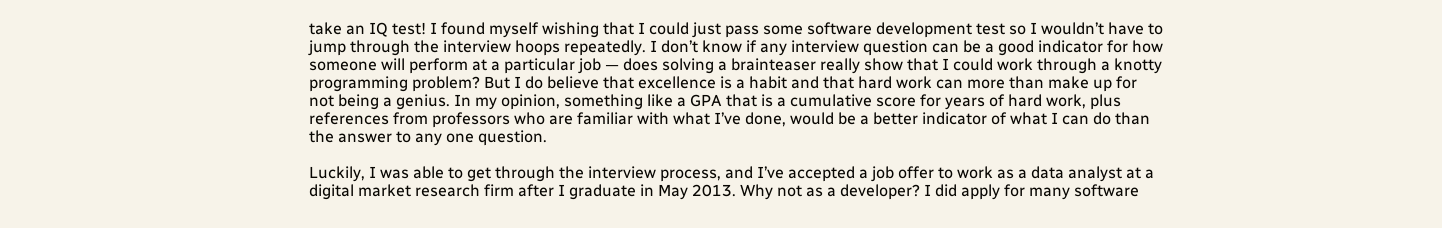take an IQ test! I found myself wishing that I could just pass some software development test so I wouldn’t have to jump through the interview hoops repeatedly. I don’t know if any interview question can be a good indicator for how someone will perform at a particular job — does solving a brainteaser really show that I could work through a knotty programming problem? But I do believe that excellence is a habit and that hard work can more than make up for not being a genius. In my opinion, something like a GPA that is a cumulative score for years of hard work, plus references from professors who are familiar with what I’ve done, would be a better indicator of what I can do than the answer to any one question.

Luckily, I was able to get through the interview process, and I’ve accepted a job offer to work as a data analyst at a digital market research firm after I graduate in May 2013. Why not as a developer? I did apply for many software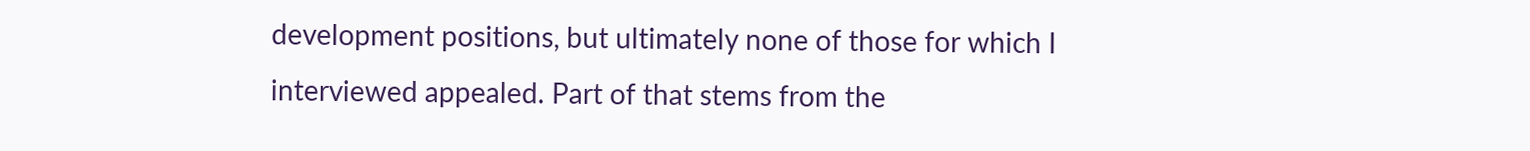development positions, but ultimately none of those for which I interviewed appealed. Part of that stems from the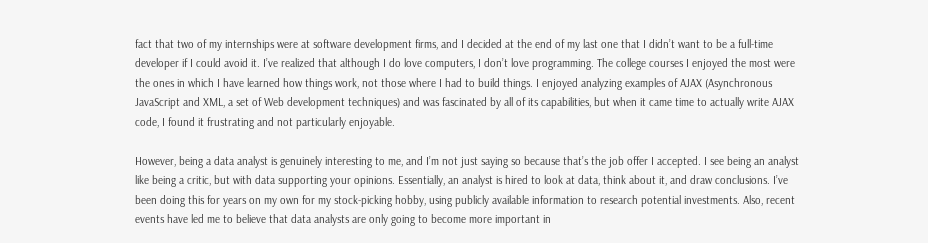fact that two of my internships were at software development firms, and I decided at the end of my last one that I didn’t want to be a full-time developer if I could avoid it. I’ve realized that although I do love computers, I don’t love programming. The college courses I enjoyed the most were the ones in which I have learned how things work, not those where I had to build things. I enjoyed analyzing examples of AJAX (Asynchronous JavaScript and XML, a set of Web development techniques) and was fascinated by all of its capabilities, but when it came time to actually write AJAX code, I found it frustrating and not particularly enjoyable.

However, being a data analyst is genuinely interesting to me, and I’m not just saying so because that’s the job offer I accepted. I see being an analyst like being a critic, but with data supporting your opinions. Essentially, an analyst is hired to look at data, think about it, and draw conclusions. I’ve been doing this for years on my own for my stock-picking hobby, using publicly available information to research potential investments. Also, recent events have led me to believe that data analysts are only going to become more important in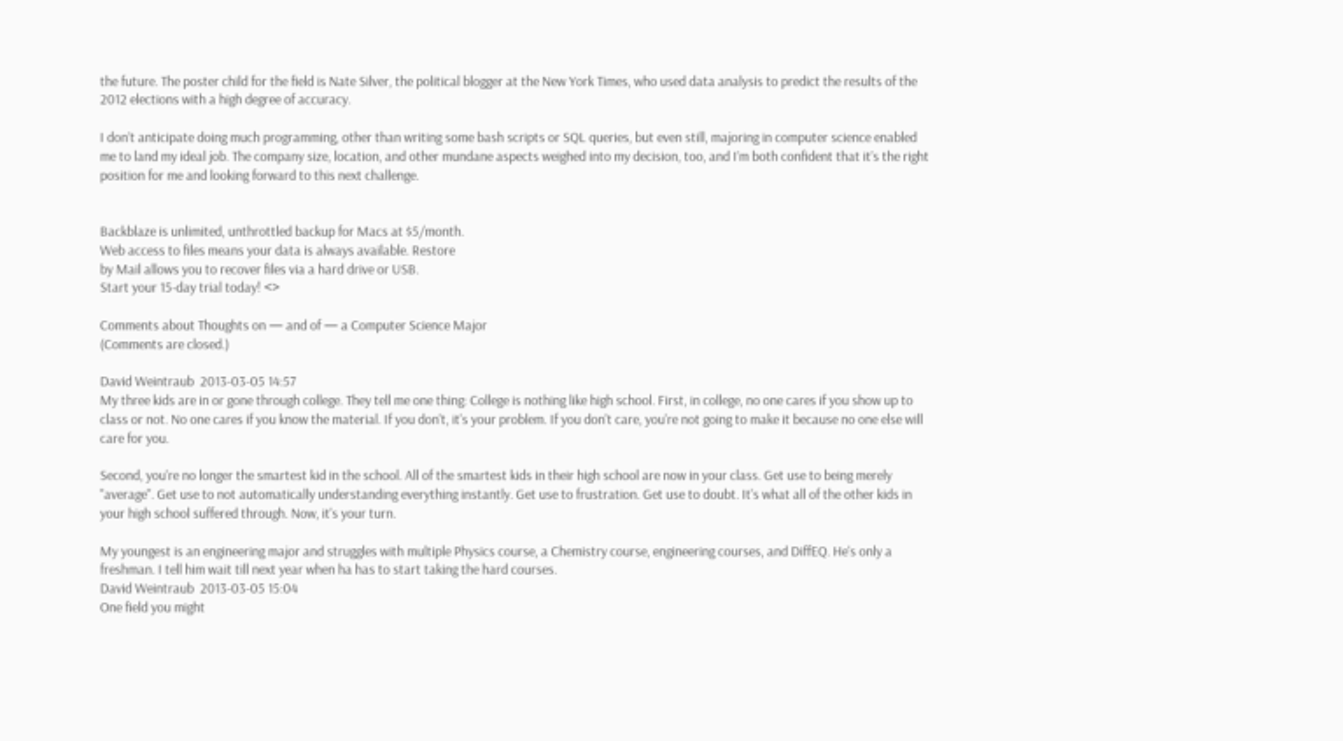the future. The poster child for the field is Nate Silver, the political blogger at the New York Times, who used data analysis to predict the results of the 2012 elections with a high degree of accuracy.

I don’t anticipate doing much programming, other than writing some bash scripts or SQL queries, but even still, majoring in computer science enabled me to land my ideal job. The company size, location, and other mundane aspects weighed into my decision, too, and I’m both confident that it’s the right position for me and looking forward to this next challenge.


Backblaze is unlimited, unthrottled backup for Macs at $5/month.
Web access to files means your data is always available. Restore
by Mail allows you to recover files via a hard drive or USB.
Start your 15-day trial today! <>

Comments about Thoughts on — and of — a Computer Science Major
(Comments are closed.)

David Weintraub  2013-03-05 14:57
My three kids are in or gone through college. They tell me one thing: College is nothing like high school. First, in college, no one cares if you show up to class or not. No one cares if you know the material. If you don't, it's your problem. If you don't care, you're not going to make it because no one else will care for you.

Second, you're no longer the smartest kid in the school. All of the smartest kids in their high school are now in your class. Get use to being merely "average". Get use to not automatically understanding everything instantly. Get use to frustration. Get use to doubt. It's what all of the other kids in your high school suffered through. Now, it's your turn.

My youngest is an engineering major and struggles with multiple Physics course, a Chemistry course, engineering courses, and DiffEQ. He's only a freshman. I tell him wait till next year when ha has to start taking the hard courses.
David Weintraub  2013-03-05 15:04
One field you might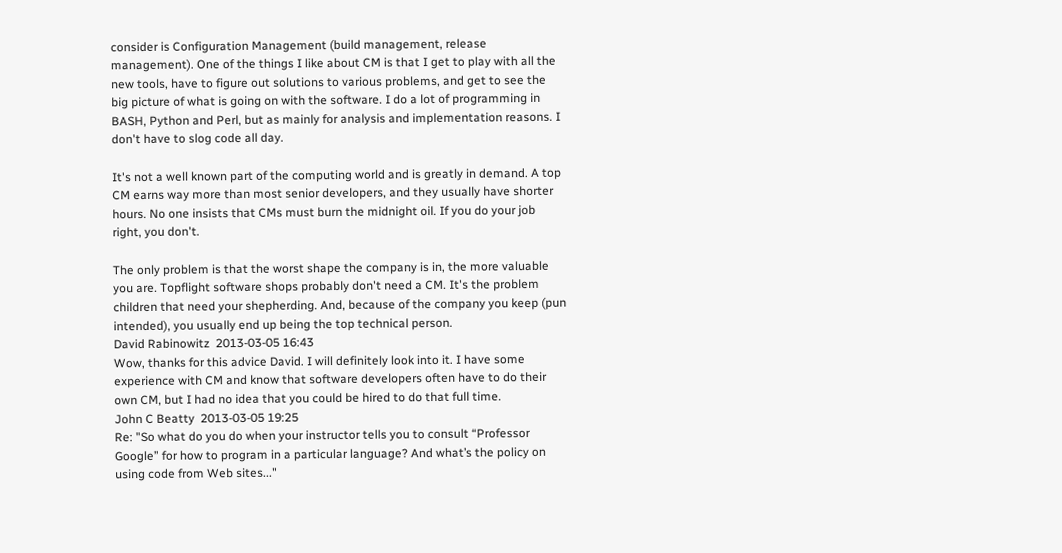consider is Configuration Management (build management, release management). One of the things I like about CM is that I get to play with all the new tools, have to figure out solutions to various problems, and get to see the big picture of what is going on with the software. I do a lot of programming in BASH, Python and Perl, but as mainly for analysis and implementation reasons. I don't have to slog code all day.

It's not a well known part of the computing world and is greatly in demand. A top CM earns way more than most senior developers, and they usually have shorter hours. No one insists that CMs must burn the midnight oil. If you do your job right, you don't.

The only problem is that the worst shape the company is in, the more valuable you are. Topflight software shops probably don't need a CM. It's the problem children that need your shepherding. And, because of the company you keep (pun intended), you usually end up being the top technical person.
David Rabinowitz  2013-03-05 16:43
Wow, thanks for this advice David. I will definitely look into it. I have some experience with CM and know that software developers often have to do their own CM, but I had no idea that you could be hired to do that full time.
John C Beatty  2013-03-05 19:25
Re: "So what do you do when your instructor tells you to consult “Professor Google” for how to program in a particular language? And what’s the policy on using code from Web sites..."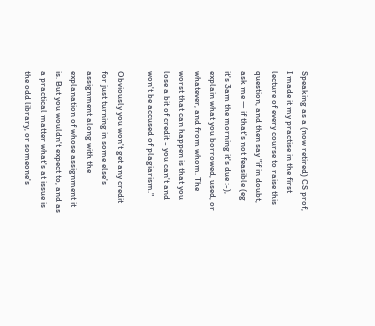Speaking as a (now retired) CS prof, I made it my practise in the first lecture of every course to raise this question, and then say "if in doubt, ask me — if that's not feasible (eg it's 3am the morning it's due :-), explain what you borrowed, used, or whatever, and from whom. The worst that can happen is that you lose a bit of credit - you can't and won't be accused of plagiarism."

Obviously you won't get any credit for just turning in some else's assignment along with the explanation of whose assignment it is. But you wouldn't expect to, and as a practical matter what's at issue is the odd library, or someone's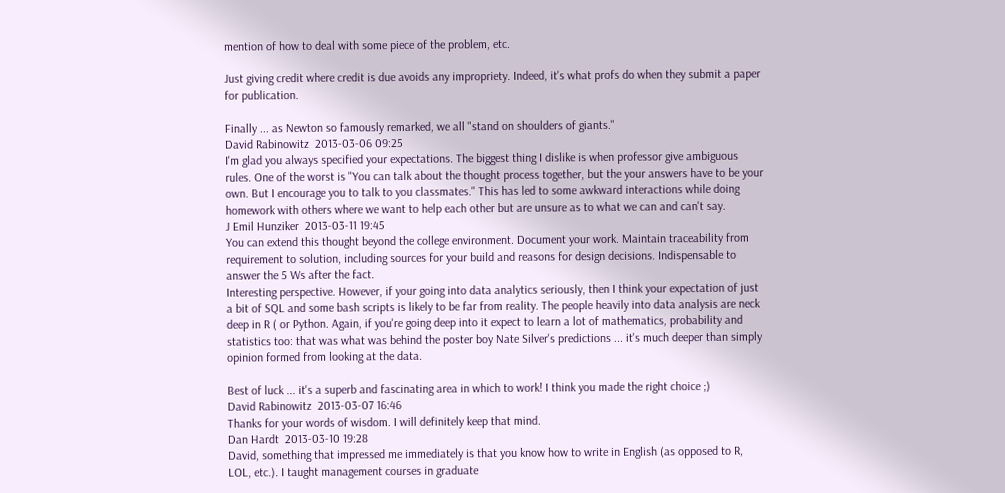mention of how to deal with some piece of the problem, etc.

Just giving credit where credit is due avoids any impropriety. Indeed, it's what profs do when they submit a paper for publication.

Finally ... as Newton so famously remarked, we all "stand on shoulders of giants."
David Rabinowitz  2013-03-06 09:25
I'm glad you always specified your expectations. The biggest thing I dislike is when professor give ambiguous rules. One of the worst is "You can talk about the thought process together, but the your answers have to be your own. But I encourage you to talk to you classmates." This has led to some awkward interactions while doing homework with others where we want to help each other but are unsure as to what we can and can't say.
J Emil Hunziker  2013-03-11 19:45
You can extend this thought beyond the college environment. Document your work. Maintain traceability from requirement to solution, including sources for your build and reasons for design decisions. Indispensable to answer the 5 Ws after the fact.
Interesting perspective. However, if your going into data analytics seriously, then I think your expectation of just a bit of SQL and some bash scripts is likely to be far from reality. The people heavily into data analysis are neck deep in R ( or Python. Again, if you're going deep into it expect to learn a lot of mathematics, probability and statistics too: that was what was behind the poster boy Nate Silver's predictions ... it's much deeper than simply opinion formed from looking at the data.

Best of luck ... it's a superb and fascinating area in which to work! I think you made the right choice ;)
David Rabinowitz  2013-03-07 16:46
Thanks for your words of wisdom. I will definitely keep that mind.
Dan Hardt  2013-03-10 19:28
David, something that impressed me immediately is that you know how to write in English (as opposed to R, LOL, etc.). I taught management courses in graduate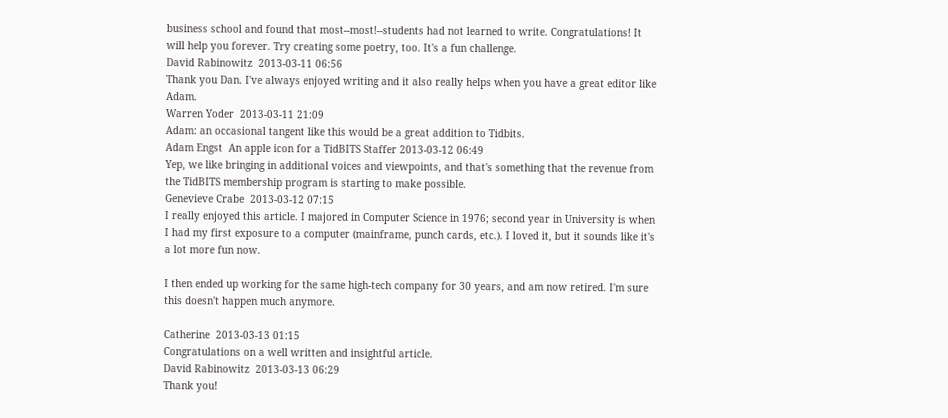business school and found that most--most!--students had not learned to write. Congratulations! It will help you forever. Try creating some poetry, too. It's a fun challenge.
David Rabinowitz  2013-03-11 06:56
Thank you Dan. I've always enjoyed writing and it also really helps when you have a great editor like Adam.
Warren Yoder  2013-03-11 21:09
Adam: an occasional tangent like this would be a great addition to Tidbits.
Adam Engst  An apple icon for a TidBITS Staffer 2013-03-12 06:49
Yep, we like bringing in additional voices and viewpoints, and that's something that the revenue from the TidBITS membership program is starting to make possible.
Genevieve Crabe  2013-03-12 07:15
I really enjoyed this article. I majored in Computer Science in 1976; second year in University is when I had my first exposure to a computer (mainframe, punch cards, etc.). I loved it, but it sounds like it's a lot more fun now.

I then ended up working for the same high-tech company for 30 years, and am now retired. I'm sure this doesn't happen much anymore.

Catherine  2013-03-13 01:15
Congratulations on a well written and insightful article.
David Rabinowitz  2013-03-13 06:29
Thank you!